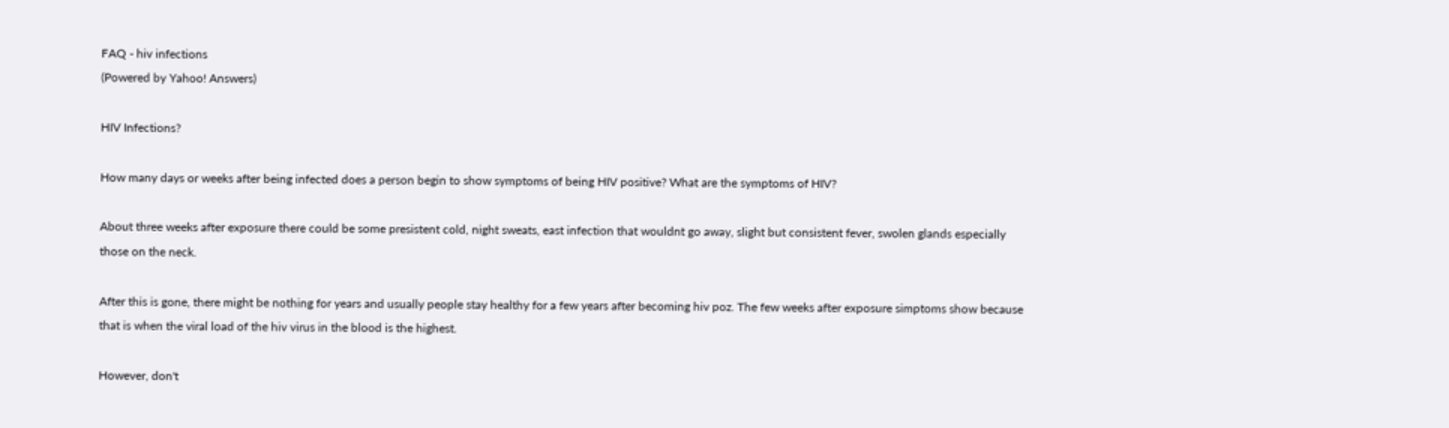FAQ - hiv infections
(Powered by Yahoo! Answers)

HIV Infections?

How many days or weeks after being infected does a person begin to show symptoms of being HIV positive? What are the symptoms of HIV?

About three weeks after exposure there could be some presistent cold, night sweats, east infection that wouldnt go away, slight but consistent fever, swolen glands especially those on the neck.

After this is gone, there might be nothing for years and usually people stay healthy for a few years after becoming hiv poz. The few weeks after exposure simptoms show because that is when the viral load of the hiv virus in the blood is the highest.

However, don't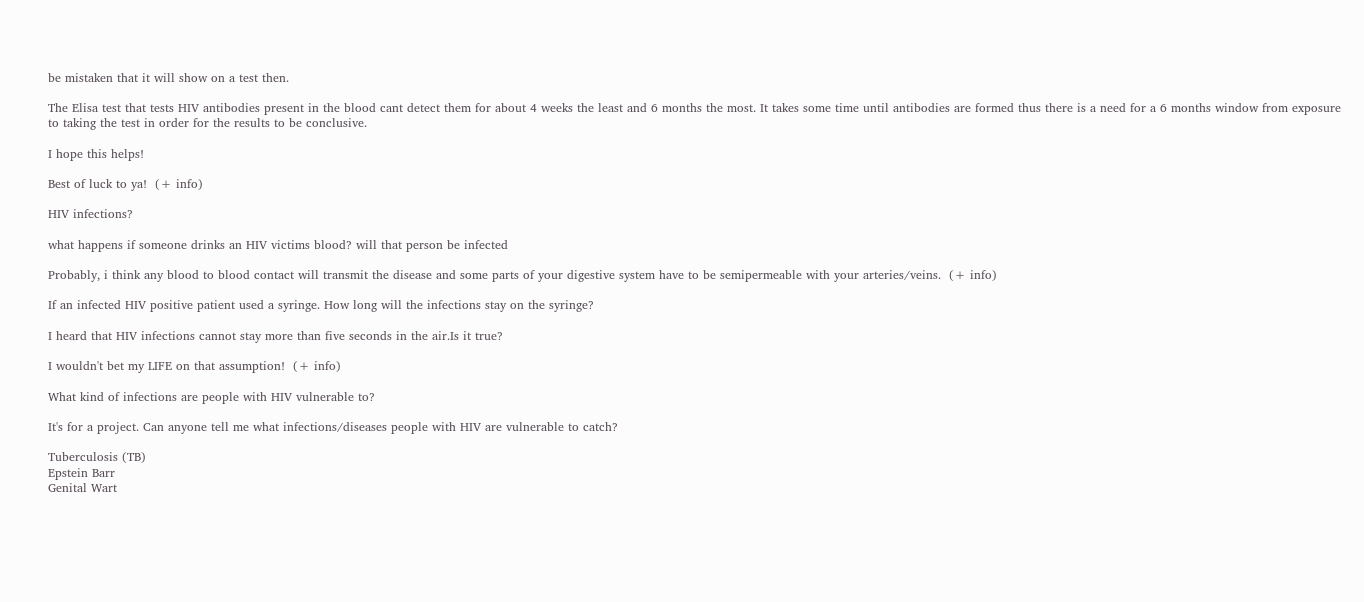be mistaken that it will show on a test then.

The Elisa test that tests HIV antibodies present in the blood cant detect them for about 4 weeks the least and 6 months the most. It takes some time until antibodies are formed thus there is a need for a 6 months window from exposure to taking the test in order for the results to be conclusive.

I hope this helps!

Best of luck to ya!  (+ info)

HIV infections?

what happens if someone drinks an HIV victims blood? will that person be infected

Probably, i think any blood to blood contact will transmit the disease and some parts of your digestive system have to be semipermeable with your arteries/veins.  (+ info)

If an infected HIV positive patient used a syringe. How long will the infections stay on the syringe?

I heard that HIV infections cannot stay more than five seconds in the air.Is it true?

I wouldn't bet my LIFE on that assumption!  (+ info)

What kind of infections are people with HIV vulnerable to?

It's for a project. Can anyone tell me what infections/diseases people with HIV are vulnerable to catch?

Tuberculosis (TB)
Epstein Barr
Genital Wart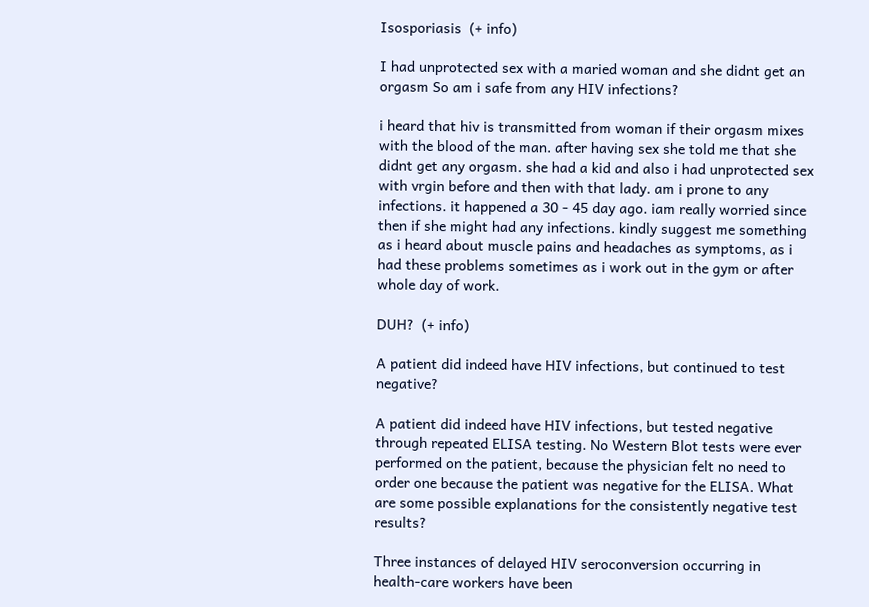Isosporiasis  (+ info)

I had unprotected sex with a maried woman and she didnt get an orgasm So am i safe from any HIV infections?

i heard that hiv is transmitted from woman if their orgasm mixes with the blood of the man. after having sex she told me that she didnt get any orgasm. she had a kid and also i had unprotected sex with vrgin before and then with that lady. am i prone to any infections. it happened a 30 - 45 day ago. iam really worried since then if she might had any infections. kindly suggest me something as i heard about muscle pains and headaches as symptoms, as i had these problems sometimes as i work out in the gym or after whole day of work.

DUH?  (+ info)

A patient did indeed have HIV infections, but continued to test negative?

A patient did indeed have HIV infections, but tested negative through repeated ELISA testing. No Western Blot tests were ever performed on the patient, because the physician felt no need to order one because the patient was negative for the ELISA. What are some possible explanations for the consistently negative test results?

Three instances of delayed HIV seroconversion occurring in health-care workers have been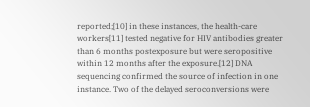reported;[10] in these instances, the health-care workers[11] tested negative for HIV antibodies greater than 6 months postexposure but were seropositive within 12 months after the exposure.[12] DNA sequencing confirmed the source of infection in one instance. Two of the delayed seroconversions were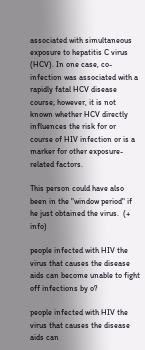associated with simultaneous exposure to hepatitis C virus (HCV). In one case, co-infection was associated with a rapidly fatal HCV disease course; however, it is not known whether HCV directly influences the risk for or course of HIV infection or is a marker for other exposure-related factors.

This person could have also been in the "window period" if he just obtained the virus.  (+ info)

people infected with HIV the virus that causes the disease aids can become unable to fight off infections by o?

people infected with HIV the virus that causes the disease aids can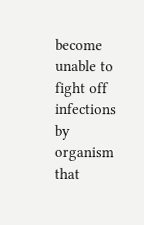become unable to fight off infections by organism that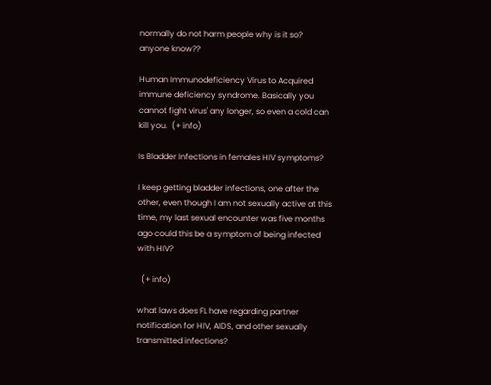normally do not harm people why is it so?
anyone know??

Human Immunodeficiency Virus to Acquired immune deficiency syndrome. Basically you cannot fight virus' any longer, so even a cold can kill you.  (+ info)

Is Bladder Infections in females HIV symptoms?

I keep getting bladder infections, one after the other, even though I am not sexually active at this time, my last sexual encounter was five months ago could this be a symptom of being infected with HIV?

  (+ info)

what laws does FL have regarding partner notification for HIV, AIDS, and other sexually transmitted infections?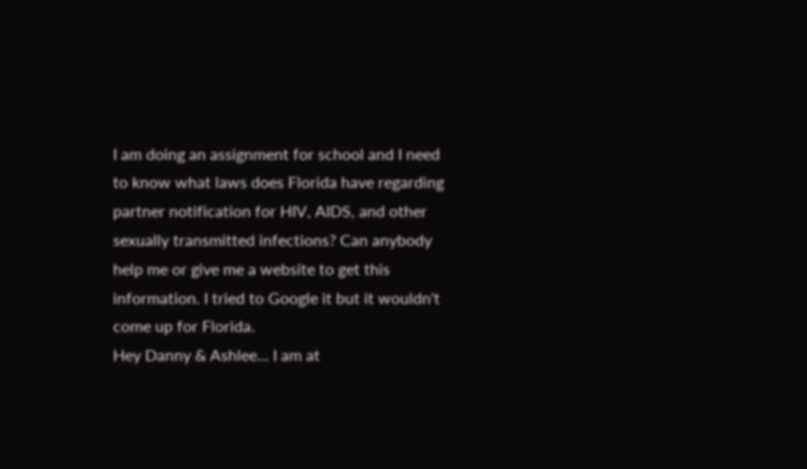I am doing an assignment for school and I need to know what laws does Florida have regarding partner notification for HIV, AIDS, and other sexually transmitted infections? Can anybody help me or give me a website to get this information. I tried to Google it but it wouldn't come up for Florida.
Hey Danny & Ashlee... I am at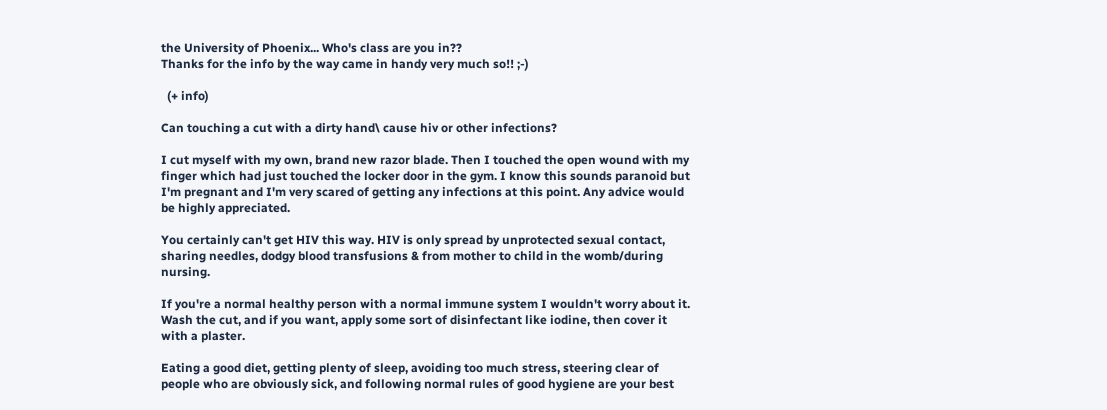the University of Phoenix... Who's class are you in??
Thanks for the info by the way came in handy very much so!! ;-)

  (+ info)

Can touching a cut with a dirty hand\ cause hiv or other infections?

I cut myself with my own, brand new razor blade. Then I touched the open wound with my finger which had just touched the locker door in the gym. I know this sounds paranoid but I'm pregnant and I'm very scared of getting any infections at this point. Any advice would be highly appreciated.

You certainly can't get HIV this way. HIV is only spread by unprotected sexual contact, sharing needles, dodgy blood transfusions & from mother to child in the womb/during nursing.

If you're a normal healthy person with a normal immune system I wouldn't worry about it. Wash the cut, and if you want, apply some sort of disinfectant like iodine, then cover it with a plaster.

Eating a good diet, getting plenty of sleep, avoiding too much stress, steering clear of people who are obviously sick, and following normal rules of good hygiene are your best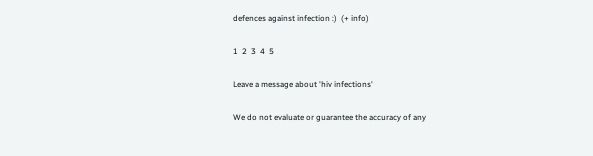defences against infection :)  (+ info)

1  2  3  4  5

Leave a message about 'hiv infections'

We do not evaluate or guarantee the accuracy of any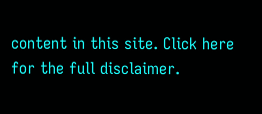content in this site. Click here for the full disclaimer.